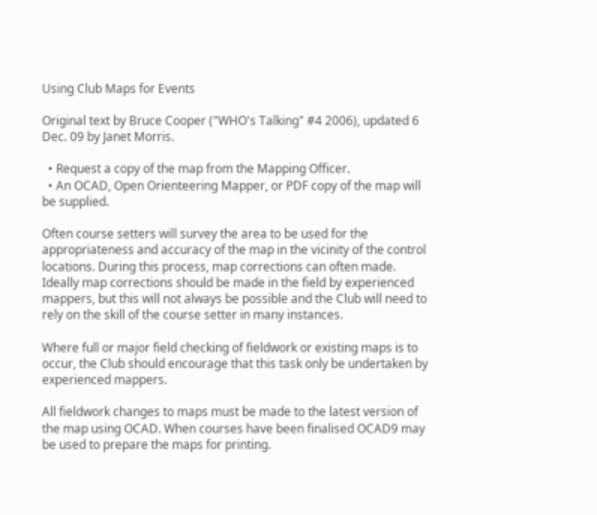Using Club Maps for Events

Original text by Bruce Cooper ("WHO's Talking" #4 2006), updated 6 Dec. 09 by Janet Morris.

  • Request a copy of the map from the Mapping Officer.
  • An OCAD, Open Orienteering Mapper, or PDF copy of the map will be supplied.

Often course setters will survey the area to be used for the appropriateness and accuracy of the map in the vicinity of the control locations. During this process, map corrections can often made.
Ideally map corrections should be made in the field by experienced mappers, but this will not always be possible and the Club will need to rely on the skill of the course setter in many instances.

Where full or major field checking of fieldwork or existing maps is to occur, the Club should encourage that this task only be undertaken by experienced mappers.

All fieldwork changes to maps must be made to the latest version of the map using OCAD. When courses have been finalised OCAD9 may be used to prepare the maps for printing.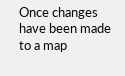Once changes have been made to a map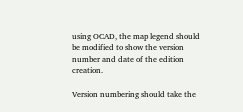using OCAD, the map legend should be modified to show the version number and date of the edition creation.

Version numbering should take the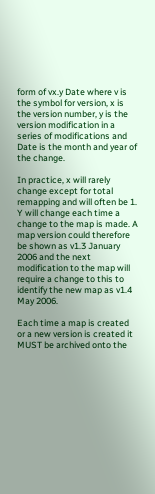form of vx.y Date where v is the symbol for version, x is the version number, y is the version modification in a series of modifications and Date is the month and year of the change.

In practice, x will rarely change except for total remapping and will often be 1. Y will change each time a change to the map is made. A map version could therefore be shown as v1.3 January 2006 and the next modification to the map will require a change to this to identify the new map as v1.4 May 2006.

Each time a map is created or a new version is created it MUST be archived onto the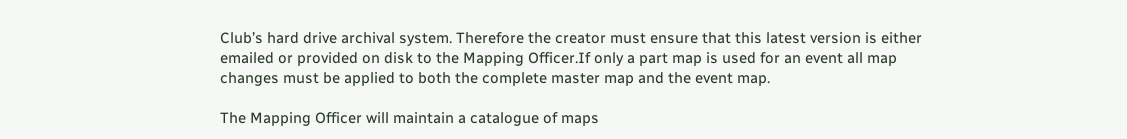Club’s hard drive archival system. Therefore the creator must ensure that this latest version is either emailed or provided on disk to the Mapping Officer.If only a part map is used for an event all map changes must be applied to both the complete master map and the event map.

The Mapping Officer will maintain a catalogue of maps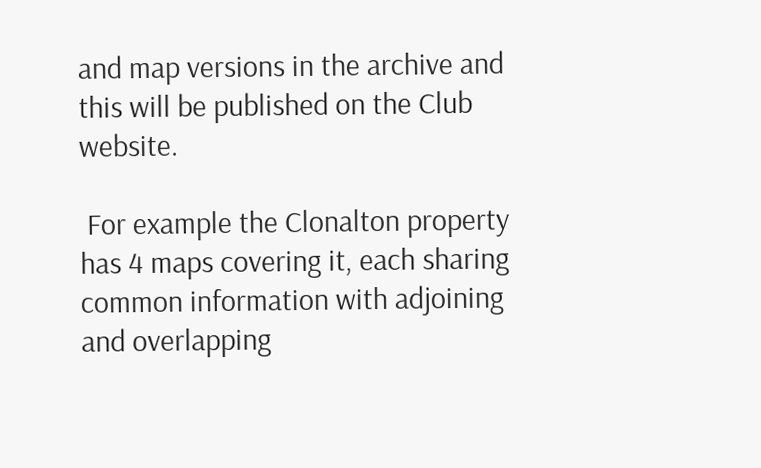and map versions in the archive and this will be published on the Club website.

 For example the Clonalton property has 4 maps covering it, each sharing common information with adjoining and overlapping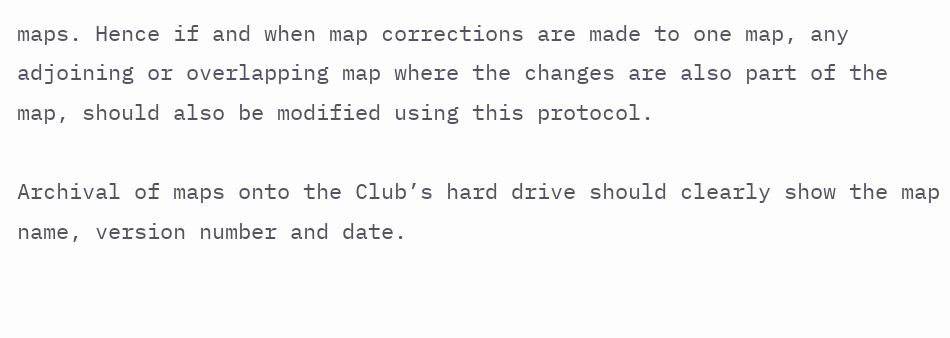maps. Hence if and when map corrections are made to one map, any adjoining or overlapping map where the changes are also part of the map, should also be modified using this protocol.

Archival of maps onto the Club’s hard drive should clearly show the map name, version number and date.